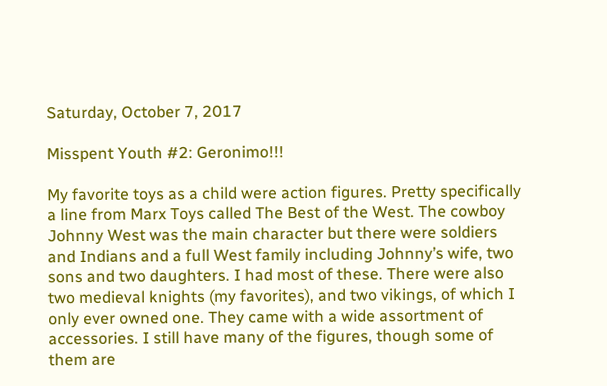Saturday, October 7, 2017

Misspent Youth #2: Geronimo!!!

My favorite toys as a child were action figures. Pretty specifically a line from Marx Toys called The Best of the West. The cowboy Johnny West was the main character but there were soldiers and Indians and a full West family including Johnny’s wife, two sons and two daughters. I had most of these. There were also two medieval knights (my favorites), and two vikings, of which I only ever owned one. They came with a wide assortment of accessories. I still have many of the figures, though some of them are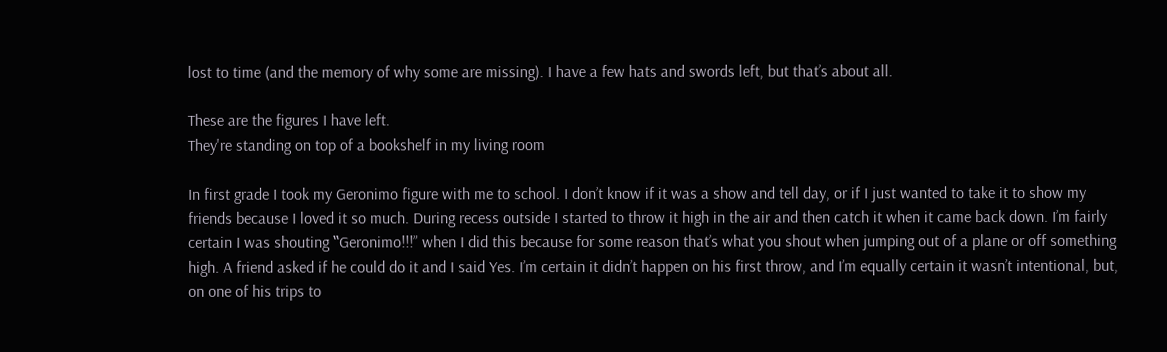lost to time (and the memory of why some are missing). I have a few hats and swords left, but that’s about all.

These are the figures I have left.
They're standing on top of a bookshelf in my living room

In first grade I took my Geronimo figure with me to school. I don’t know if it was a show and tell day, or if I just wanted to take it to show my friends because I loved it so much. During recess outside I started to throw it high in the air and then catch it when it came back down. I’m fairly certain I was shouting ‟Geronimo!!!” when I did this because for some reason that’s what you shout when jumping out of a plane or off something high. A friend asked if he could do it and I said Yes. I’m certain it didn’t happen on his first throw, and I’m equally certain it wasn’t intentional, but, on one of his trips to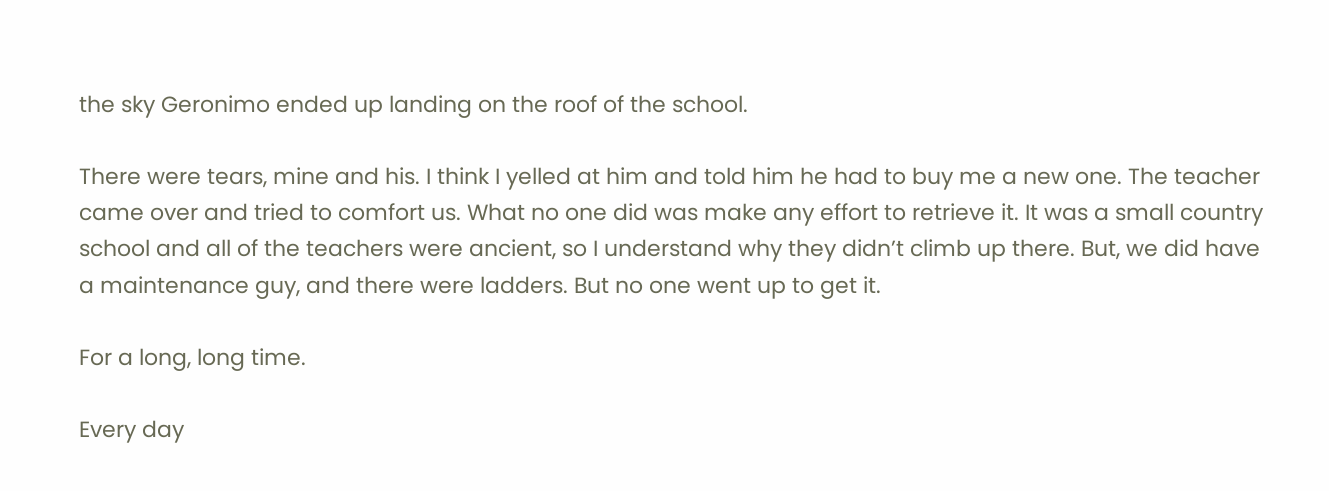the sky Geronimo ended up landing on the roof of the school.

There were tears, mine and his. I think I yelled at him and told him he had to buy me a new one. The teacher came over and tried to comfort us. What no one did was make any effort to retrieve it. It was a small country school and all of the teachers were ancient, so I understand why they didn’t climb up there. But, we did have a maintenance guy, and there were ladders. But no one went up to get it.

For a long, long time.

Every day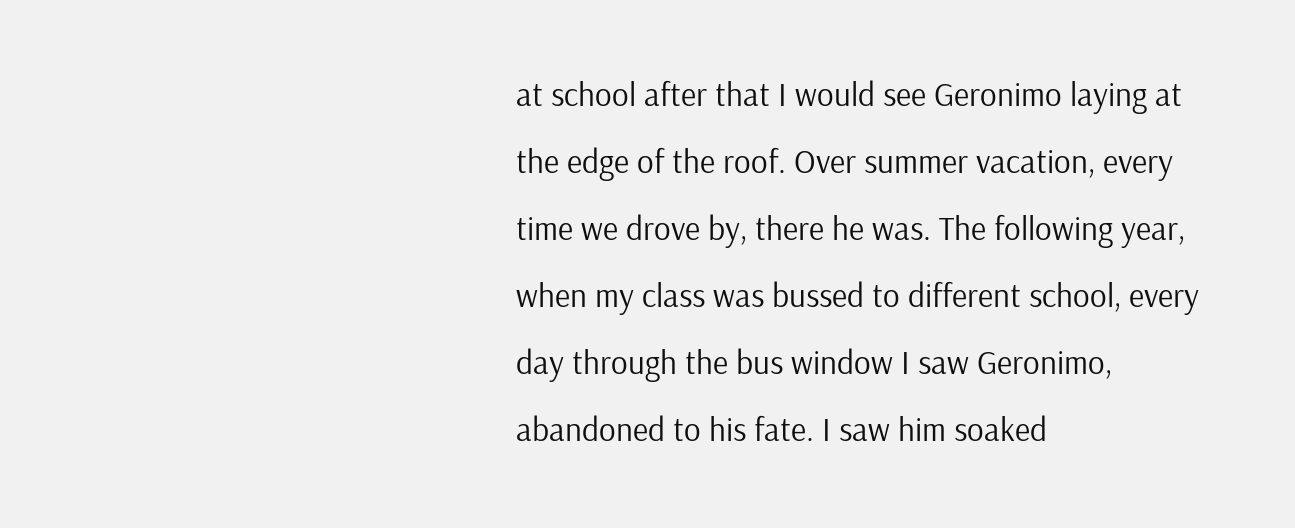at school after that I would see Geronimo laying at the edge of the roof. Over summer vacation, every time we drove by, there he was. The following year, when my class was bussed to different school, every day through the bus window I saw Geronimo, abandoned to his fate. I saw him soaked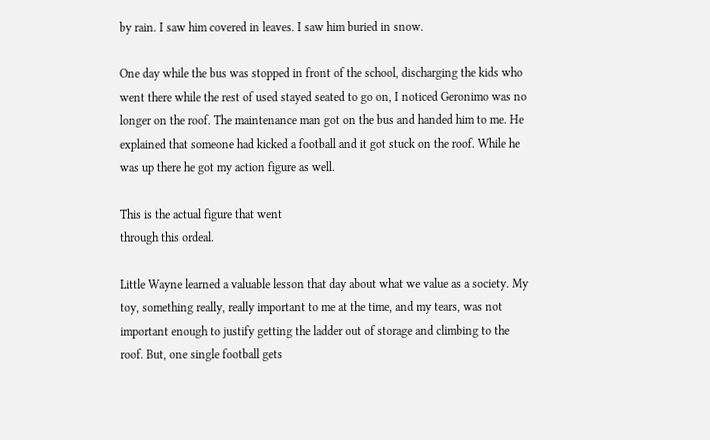by rain. I saw him covered in leaves. I saw him buried in snow.

One day while the bus was stopped in front of the school, discharging the kids who went there while the rest of used stayed seated to go on, I noticed Geronimo was no longer on the roof. The maintenance man got on the bus and handed him to me. He explained that someone had kicked a football and it got stuck on the roof. While he was up there he got my action figure as well.

This is the actual figure that went
through this ordeal.

Little Wayne learned a valuable lesson that day about what we value as a society. My toy, something really, really important to me at the time, and my tears, was not important enough to justify getting the ladder out of storage and climbing to the roof. But, one single football gets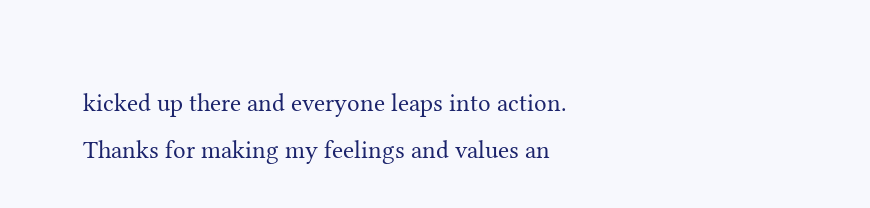kicked up there and everyone leaps into action. Thanks for making my feelings and values an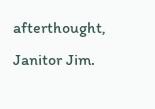afterthought, Janitor Jim.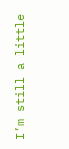I’m still a little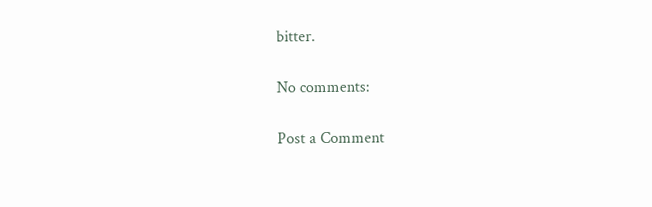bitter.

No comments:

Post a Comment